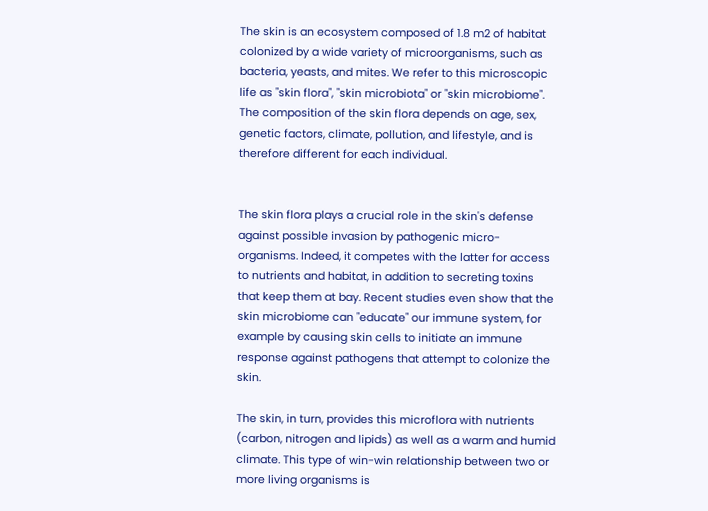The skin is an ecosystem composed of 1.8 m2 of habitat colonized by a wide variety of microorganisms, such as bacteria, yeasts, and mites. We refer to this microscopic life as "skin flora", "skin microbiota" or "skin microbiome". The composition of the skin flora depends on age, sex, genetic factors, climate, pollution, and lifestyle, and is therefore different for each individual.


The skin flora plays a crucial role in the skin's defense against possible invasion by pathogenic micro-organisms. Indeed, it competes with the latter for access to nutrients and habitat, in addition to secreting toxins that keep them at bay. Recent studies even show that the skin microbiome can "educate" our immune system, for example by causing skin cells to initiate an immune response against pathogens that attempt to colonize the skin.

The skin, in turn, provides this microflora with nutrients (carbon, nitrogen and lipids) as well as a warm and humid climate. This type of win-win relationship between two or more living organisms is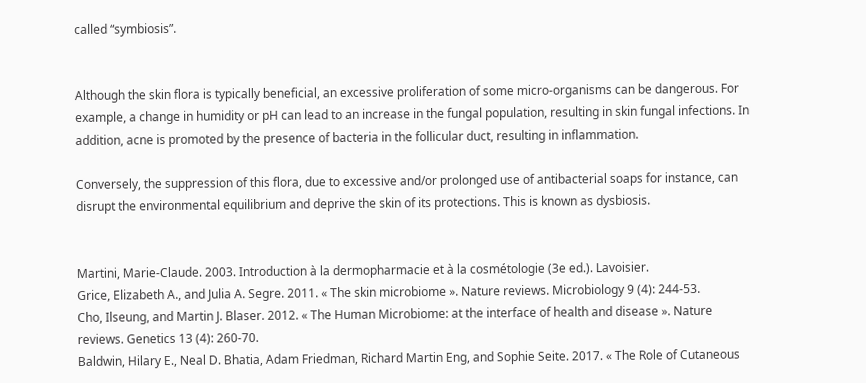called “symbiosis”.


Although the skin flora is typically beneficial, an excessive proliferation of some micro-organisms can be dangerous. For example, a change in humidity or pH can lead to an increase in the fungal population, resulting in skin fungal infections. In addition, acne is promoted by the presence of bacteria in the follicular duct, resulting in inflammation.

Conversely, the suppression of this flora, due to excessive and/or prolonged use of antibacterial soaps for instance, can disrupt the environmental equilibrium and deprive the skin of its protections. This is known as dysbiosis.


Martini, Marie-Claude. 2003. Introduction à la dermopharmacie et à la cosmétologie (3e ed.). Lavoisier.
Grice, Elizabeth A., and Julia A. Segre. 2011. « The skin microbiome ». Nature reviews. Microbiology 9 (4): 244‑53.
Cho, Ilseung, and Martin J. Blaser. 2012. « The Human Microbiome: at the interface of health and disease ». Nature reviews. Genetics 13 (4): 260‑70.
Baldwin, Hilary E., Neal D. Bhatia, Adam Friedman, Richard Martin Eng, and Sophie Seite. 2017. « The Role of Cutaneous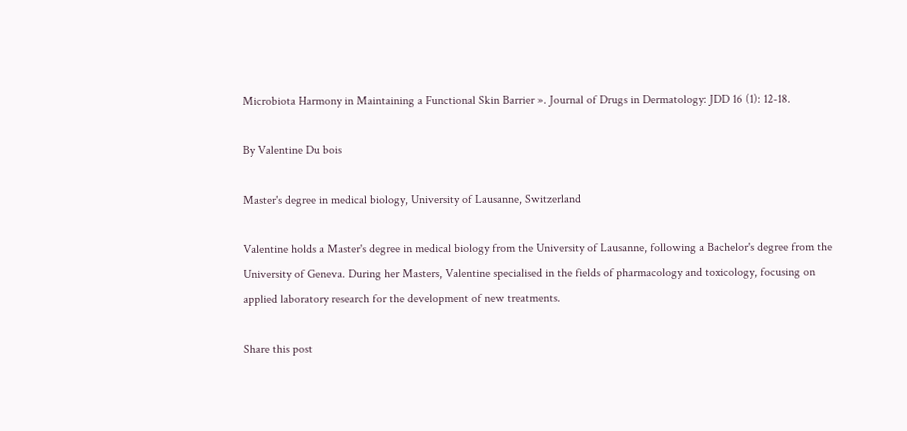Microbiota Harmony in Maintaining a Functional Skin Barrier ». Journal of Drugs in Dermatology: JDD 16 (1): 12‑18.

By Valentine Du bois

Master's degree in medical biology, University of Lausanne, Switzerland

Valentine holds a Master's degree in medical biology from the University of Lausanne, following a Bachelor's degree from the University of Geneva. During her Masters, Valentine specialised in the fields of pharmacology and toxicology, focusing on applied laboratory research for the development of new treatments.

Share this post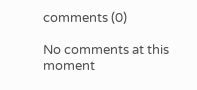comments (0)

No comments at this moment